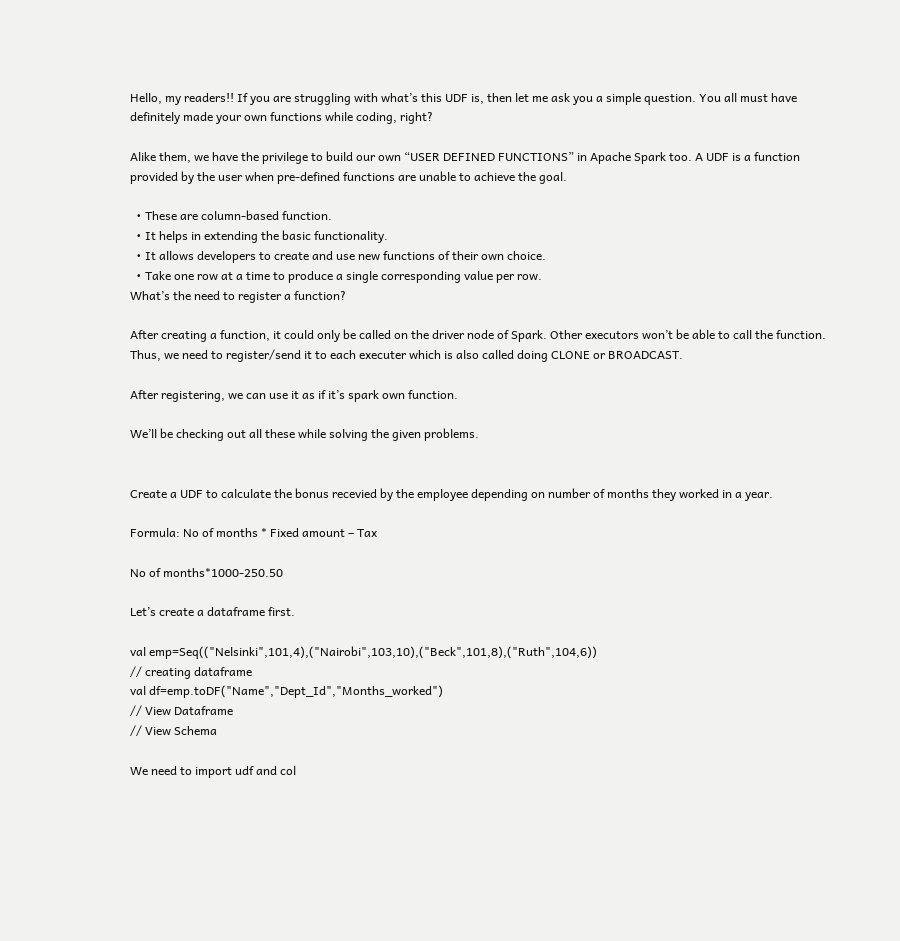Hello, my readers!! If you are struggling with what’s this UDF is, then let me ask you a simple question. You all must have definitely made your own functions while coding, right?

Alike them, we have the privilege to build our own “USER DEFINED FUNCTIONS” in Apache Spark too. A UDF is a function provided by the user when pre-defined functions are unable to achieve the goal.

  • These are column-based function.
  • It helps in extending the basic functionality.
  • It allows developers to create and use new functions of their own choice.
  • Take one row at a time to produce a single corresponding value per row.
What’s the need to register a function?

After creating a function, it could only be called on the driver node of Spark. Other executors won’t be able to call the function. Thus, we need to register/send it to each executer which is also called doing CLONE or BROADCAST.

After registering, we can use it as if it’s spark own function.

We’ll be checking out all these while solving the given problems.


Create a UDF to calculate the bonus recevied by the employee depending on number of months they worked in a year.

Formula: No of months * Fixed amount – Tax

No of months*1000-250.50

Let’s create a dataframe first.

val emp=Seq(("Nelsinki",101,4),("Nairobi",103,10),("Beck",101,8),("Ruth",104,6))
// creating dataframe
val df=emp.toDF("Name","Dept_Id","Months_worked")
// View Dataframe
// View Schema

We need to import udf and col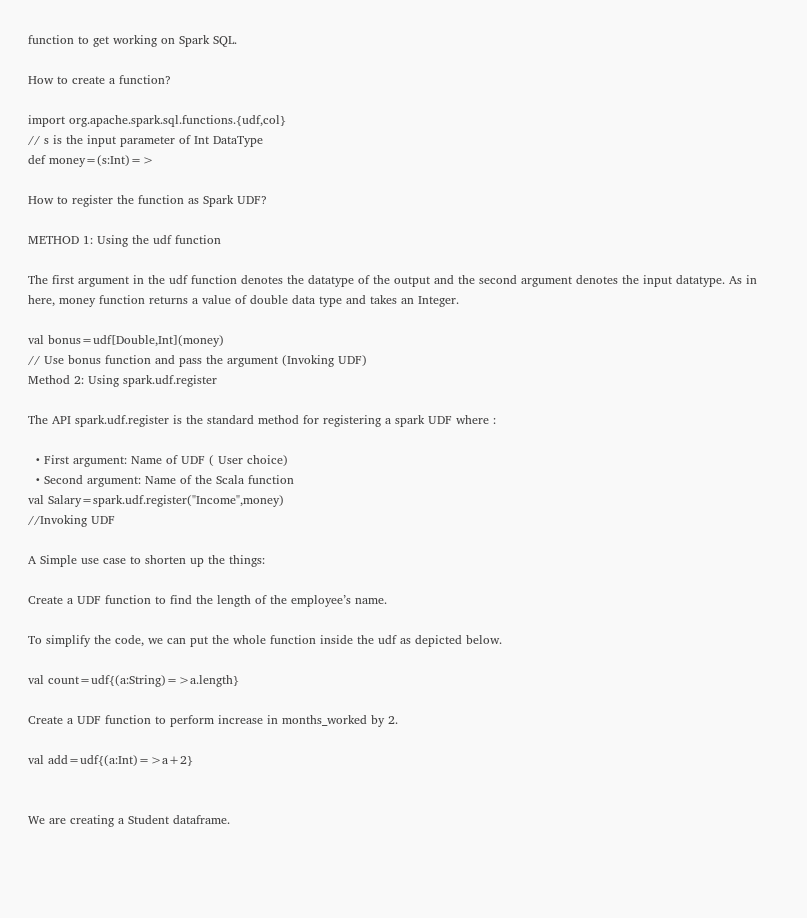function to get working on Spark SQL.

How to create a function?

import org.apache.spark.sql.functions.{udf,col}
// s is the input parameter of Int DataType
def money=(s:Int)=>

How to register the function as Spark UDF?

METHOD 1: Using the udf function

The first argument in the udf function denotes the datatype of the output and the second argument denotes the input datatype. As in here, money function returns a value of double data type and takes an Integer.

val bonus=udf[Double,Int](money)
// Use bonus function and pass the argument (Invoking UDF)
Method 2: Using spark.udf.register

The API spark.udf.register is the standard method for registering a spark UDF where :

  • First argument: Name of UDF ( User choice)
  • Second argument: Name of the Scala function
val Salary=spark.udf.register("Income",money)
//Invoking UDF

A Simple use case to shorten up the things:

Create a UDF function to find the length of the employee’s name.

To simplify the code, we can put the whole function inside the udf as depicted below.

val count=udf{(a:String)=>a.length}

Create a UDF function to perform increase in months_worked by 2.

val add=udf{(a:Int)=>a+2}


We are creating a Student dataframe.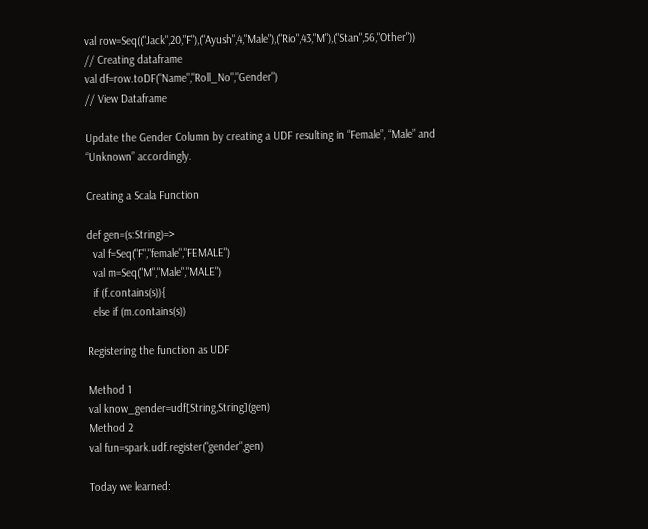val row=Seq(("Jack",20,"F"),("Ayush",4,"Male"),("Rio",43,"M"),("Stan",56,"Other"))
// Creating dataframe
val df=row.toDF("Name","Roll_No","Gender")
// View Dataframe

Update the Gender Column by creating a UDF resulting in “Female”, “Male” and “Unknown” accordingly.

Creating a Scala Function

def gen=(s:String)=>
  val f=Seq("F","female","FEMALE")
  val m=Seq("M","Male","MALE")
  if (f.contains(s)){
  else if (m.contains(s))

Registering the function as UDF

Method 1
val know_gender=udf[String,String](gen)
Method 2
val fun=spark.udf.register("gender",gen)

Today we learned: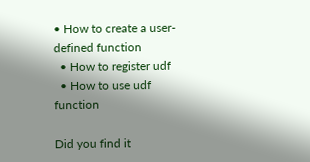• How to create a user-defined function
  • How to register udf
  • How to use udf function

Did you find it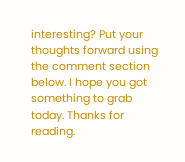interesting? Put your thoughts forward using the comment section below. I hope you got something to grab today. Thanks for reading.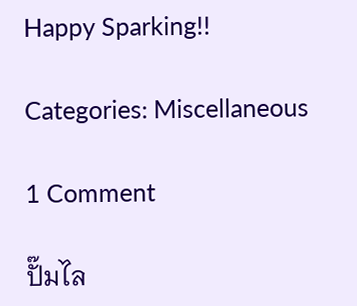Happy Sparking!!

Categories: Miscellaneous

1 Comment

ปั๊มไล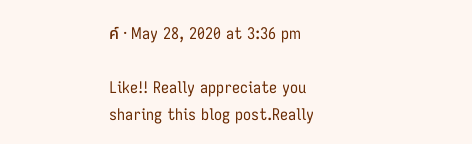ค์ · May 28, 2020 at 3:36 pm

Like!! Really appreciate you sharing this blog post.Really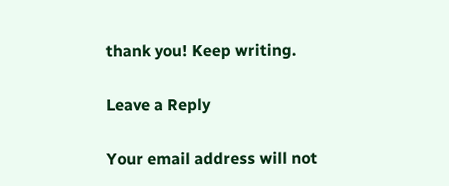thank you! Keep writing.

Leave a Reply

Your email address will not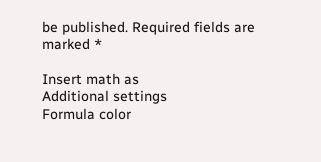be published. Required fields are marked *

Insert math as
Additional settings
Formula color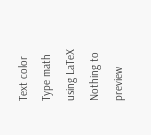Text color
Type math using LaTeX
Nothing to preview